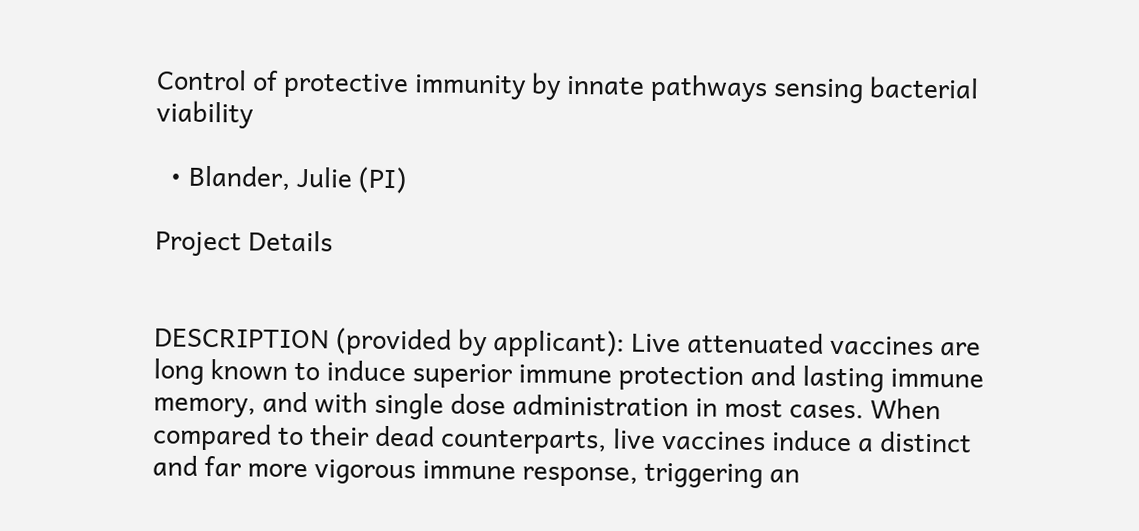Control of protective immunity by innate pathways sensing bacterial viability

  • Blander, Julie (PI)

Project Details


DESCRIPTION (provided by applicant): Live attenuated vaccines are long known to induce superior immune protection and lasting immune memory, and with single dose administration in most cases. When compared to their dead counterparts, live vaccines induce a distinct and far more vigorous immune response, triggering an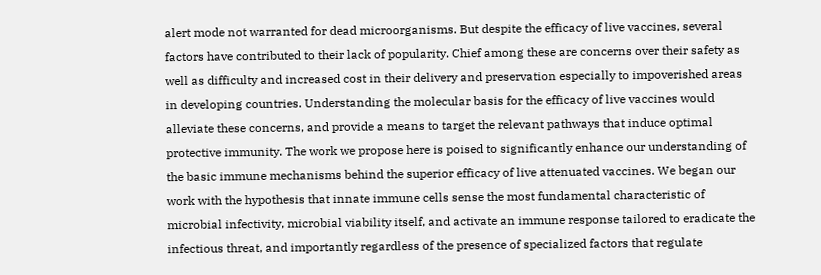alert mode not warranted for dead microorganisms. But despite the efficacy of live vaccines, several factors have contributed to their lack of popularity. Chief among these are concerns over their safety as well as difficulty and increased cost in their delivery and preservation especially to impoverished areas in developing countries. Understanding the molecular basis for the efficacy of live vaccines would alleviate these concerns, and provide a means to target the relevant pathways that induce optimal protective immunity. The work we propose here is poised to significantly enhance our understanding of the basic immune mechanisms behind the superior efficacy of live attenuated vaccines. We began our work with the hypothesis that innate immune cells sense the most fundamental characteristic of microbial infectivity, microbial viability itself, and activate an immune response tailored to eradicate the infectious threat, and importantly regardless of the presence of specialized factors that regulate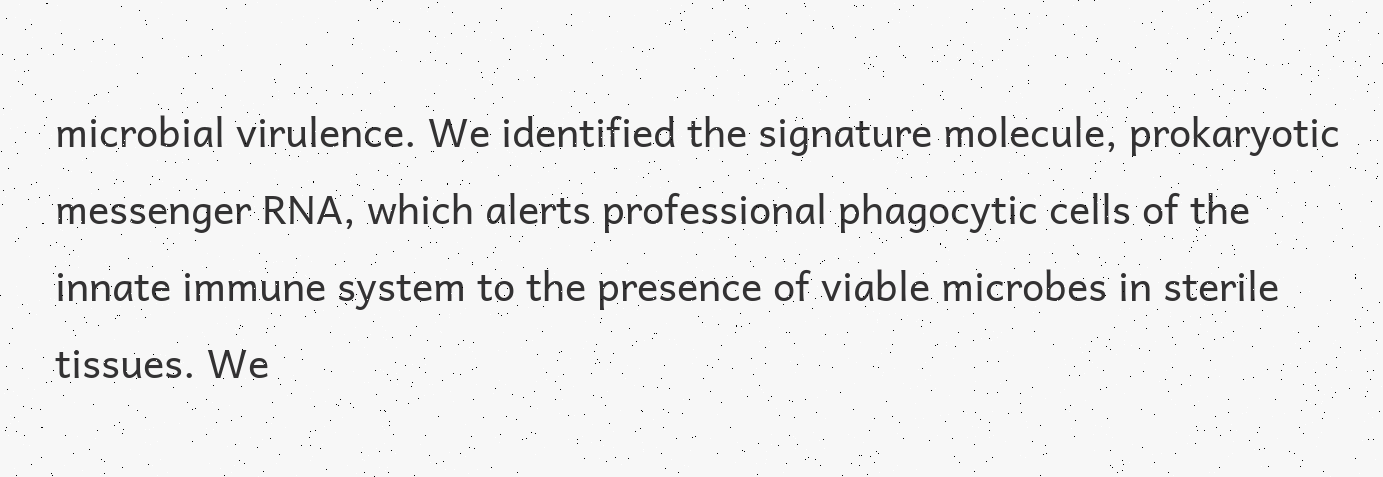microbial virulence. We identified the signature molecule, prokaryotic messenger RNA, which alerts professional phagocytic cells of the innate immune system to the presence of viable microbes in sterile tissues. We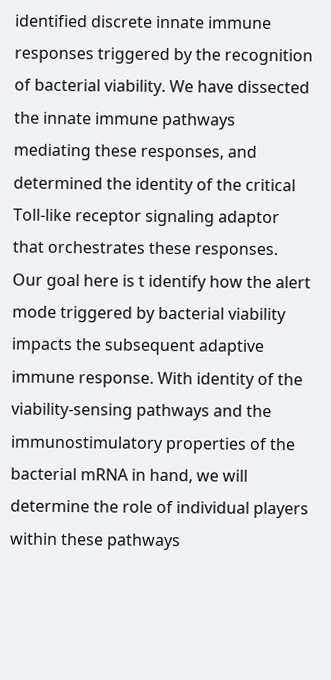identified discrete innate immune responses triggered by the recognition of bacterial viability. We have dissected the innate immune pathways mediating these responses, and determined the identity of the critical Toll-like receptor signaling adaptor that orchestrates these responses. Our goal here is t identify how the alert mode triggered by bacterial viability impacts the subsequent adaptive immune response. With identity of the viability-sensing pathways and the immunostimulatory properties of the bacterial mRNA in hand, we will determine the role of individual players within these pathways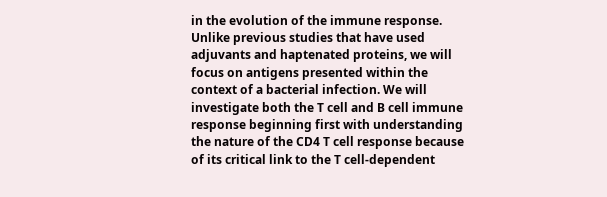in the evolution of the immune response. Unlike previous studies that have used adjuvants and haptenated proteins, we will focus on antigens presented within the context of a bacterial infection. We will investigate both the T cell and B cell immune response beginning first with understanding the nature of the CD4 T cell response because of its critical link to the T cell-dependent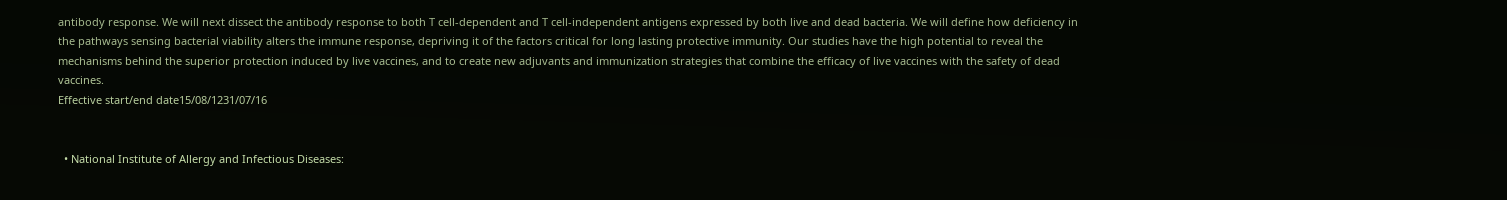antibody response. We will next dissect the antibody response to both T cell-dependent and T cell-independent antigens expressed by both live and dead bacteria. We will define how deficiency in the pathways sensing bacterial viability alters the immune response, depriving it of the factors critical for long lasting protective immunity. Our studies have the high potential to reveal the mechanisms behind the superior protection induced by live vaccines, and to create new adjuvants and immunization strategies that combine the efficacy of live vaccines with the safety of dead vaccines.
Effective start/end date15/08/1231/07/16


  • National Institute of Allergy and Infectious Diseases: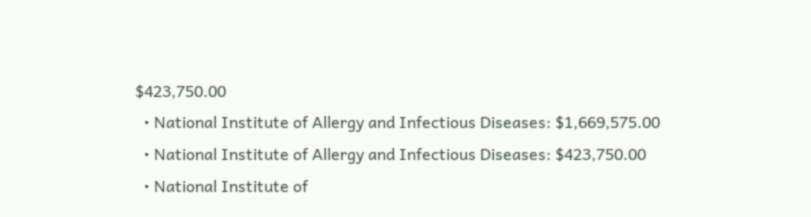$423,750.00
  • National Institute of Allergy and Infectious Diseases: $1,669,575.00
  • National Institute of Allergy and Infectious Diseases: $423,750.00
  • National Institute of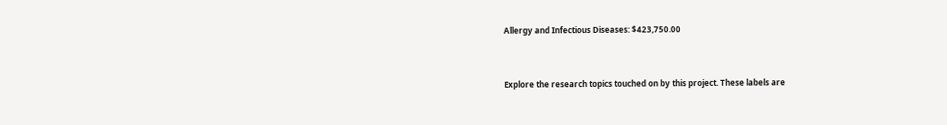Allergy and Infectious Diseases: $423,750.00


Explore the research topics touched on by this project. These labels are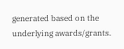generated based on the underlying awards/grants.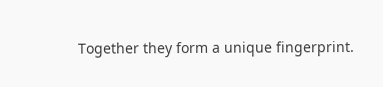Together they form a unique fingerprint.